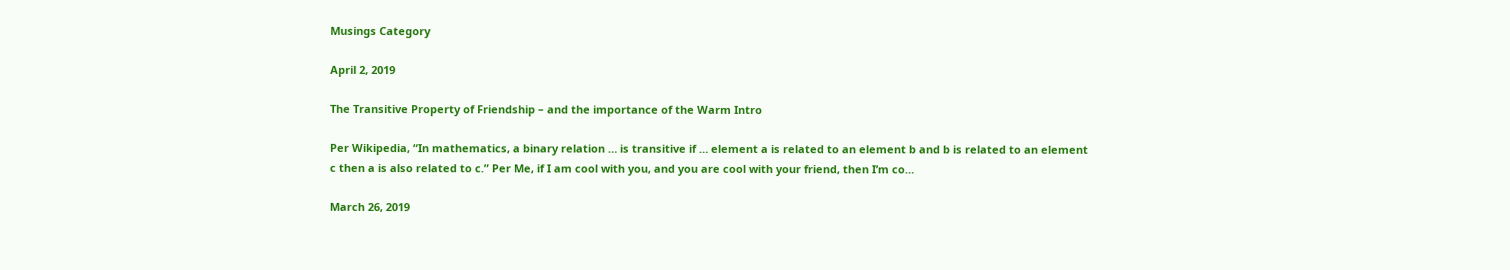Musings Category

April 2, 2019

The Transitive Property of Friendship – and the importance of the Warm Intro

Per Wikipedia, “In mathematics, a binary relation … is transitive if … element a is related to an element b and b is related to an element c then a is also related to c.” Per Me, if I am cool with you, and you are cool with your friend, then I’m co…

March 26, 2019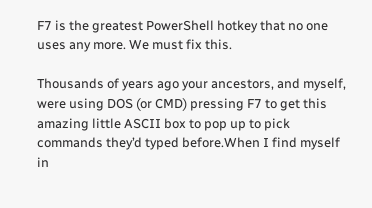F7 is the greatest PowerShell hotkey that no one uses any more. We must fix this.

Thousands of years ago your ancestors, and myself, were using DOS (or CMD) pressing F7 to get this amazing little ASCII box to pop up to pick commands they’d typed before.When I find myself in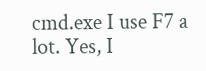cmd.exe I use F7 a lot. Yes, I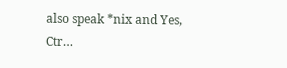also speak *nix and Yes, Ctr…